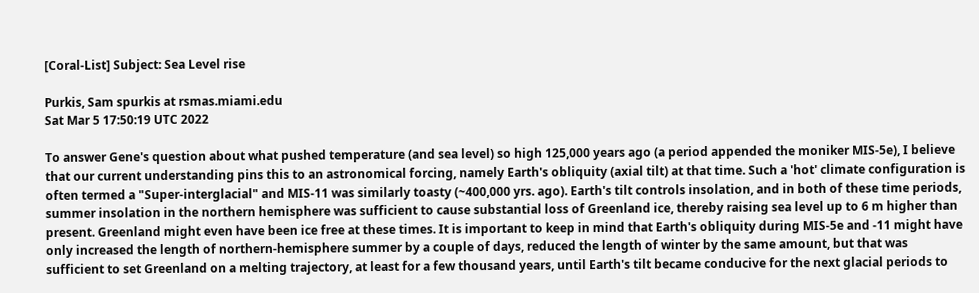[Coral-List] Subject: Sea Level rise

Purkis, Sam spurkis at rsmas.miami.edu
Sat Mar 5 17:50:19 UTC 2022

To answer Gene's question about what pushed temperature (and sea level) so high 125,000 years ago (a period appended the moniker MIS-5e), I believe that our current understanding pins this to an astronomical forcing, namely Earth's obliquity (axial tilt) at that time. Such a 'hot' climate configuration is often termed a "Super-interglacial" and MIS-11 was similarly toasty (~400,000 yrs. ago). Earth's tilt controls insolation, and in both of these time periods, summer insolation in the northern hemisphere was sufficient to cause substantial loss of Greenland ice, thereby raising sea level up to 6 m higher than present. Greenland might even have been ice free at these times. It is important to keep in mind that Earth's obliquity during MIS-5e and -11 might have only increased the length of northern-hemisphere summer by a couple of days, reduced the length of winter by the same amount, but that was sufficient to set Greenland on a melting trajectory, at least for a few thousand years, until Earth's tilt became conducive for the next glacial periods to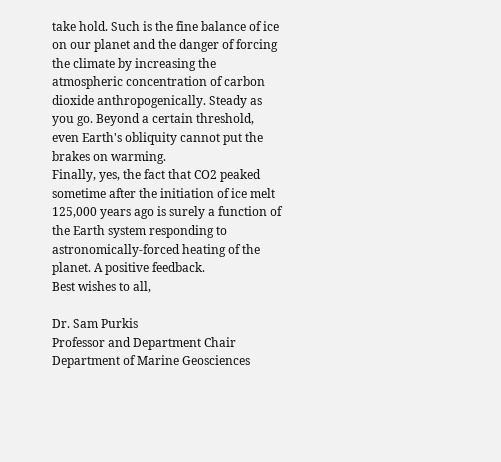take hold. Such is the fine balance of ice on our planet and the danger of forcing the climate by increasing the atmospheric concentration of carbon dioxide anthropogenically. Steady as you go. Beyond a certain threshold, even Earth's obliquity cannot put the brakes on warming.
Finally, yes, the fact that CO2 peaked sometime after the initiation of ice melt 125,000 years ago is surely a function of the Earth system responding to astronomically-forced heating of the planet. A positive feedback.
Best wishes to all,

Dr. Sam Purkis
Professor and Department Chair
Department of Marine Geosciences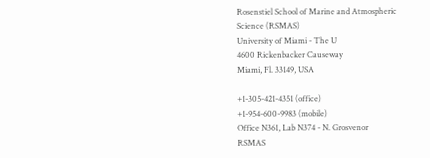Rosenstiel School of Marine and Atmospheric Science (RSMAS)
University of Miami - The U
4600 Rickenbacker Causeway
Miami, Fl. 33149, USA

+1-305-421-4351 (office)
+1-954-600-9983 (mobile)
Office N361, Lab N374 - N. Grosvenor
RSMAS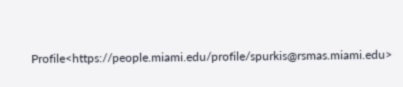Profile<https://people.miami.edu/profile/spurkis@rsmas.miami.edu>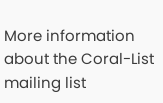More information about the Coral-List mailing list